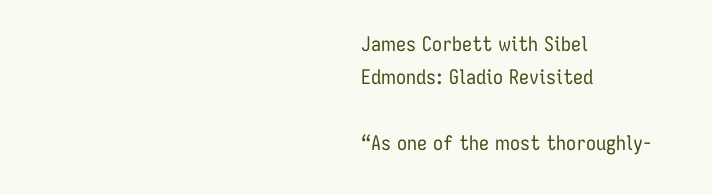James Corbett with Sibel Edmonds: Gladio Revisited

“As one of the most thoroughly-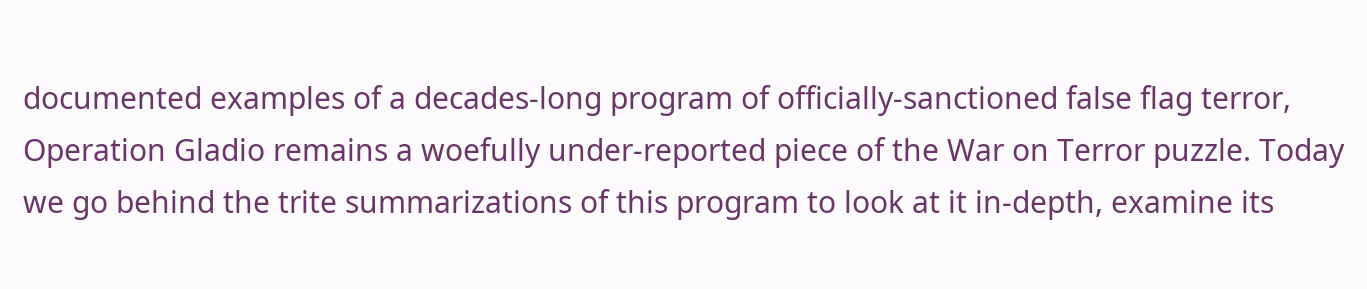documented examples of a decades-long program of officially-sanctioned false flag terror, Operation Gladio remains a woefully under-reported piece of the War on Terror puzzle. Today we go behind the trite summarizations of this program to look at it in-depth, examine its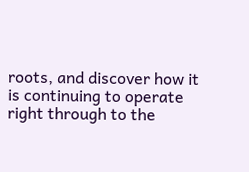roots, and discover how it is continuing to operate right through to the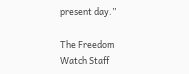present day.”

The Freedom Watch Staff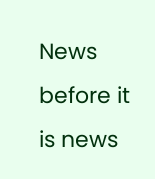News before it is news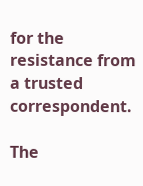for the resistance from a trusted correspondent.

The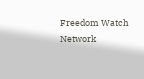Freedom Watch Network